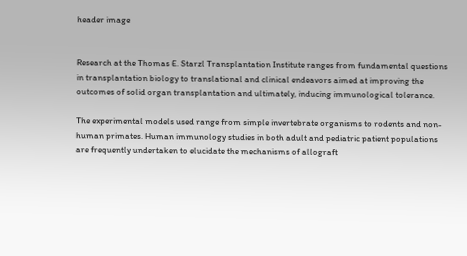header image


Research at the Thomas E. Starzl Transplantation Institute ranges from fundamental questions in transplantation biology to translational and clinical endeavors aimed at improving the outcomes of solid organ transplantation and ultimately, inducing immunological tolerance.

The experimental models used range from simple invertebrate organisms to rodents and non-human primates. Human immunology studies in both adult and pediatric patient populations are frequently undertaken to elucidate the mechanisms of allograft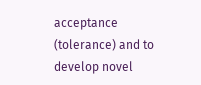acceptance (tolerance) and to develop novel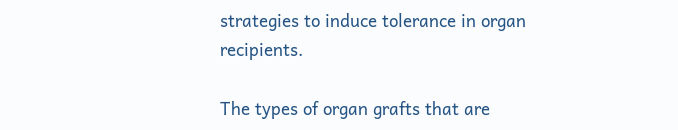strategies to induce tolerance in organ recipients.

The types of organ grafts that are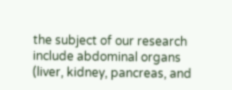the subject of our research include abdominal organs (liver, kidney, pancreas, and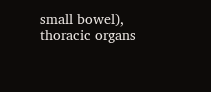small bowel), thoracic organs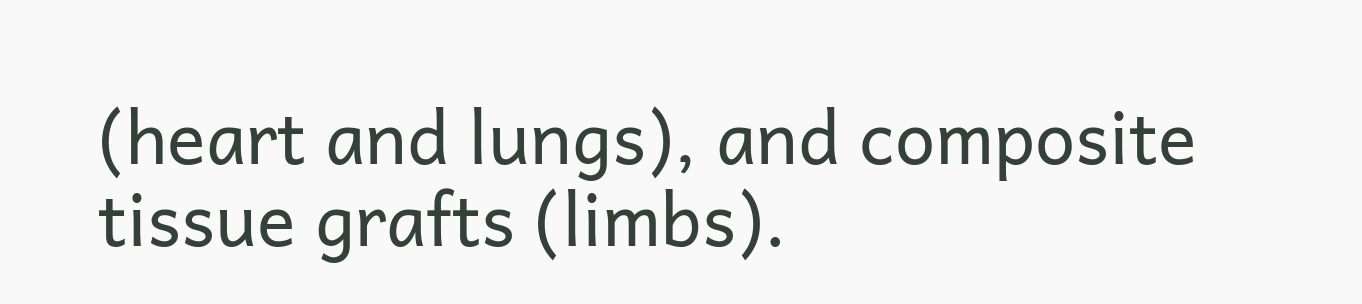(heart and lungs), and composite tissue grafts (limbs).